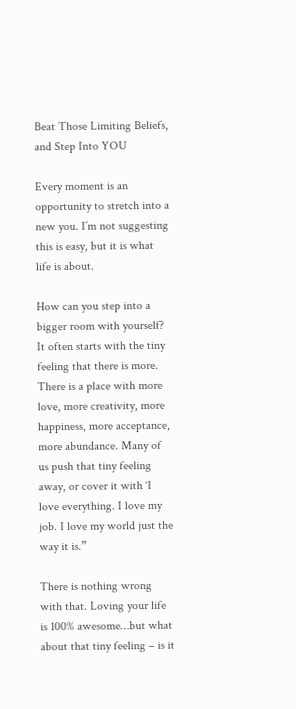Beat Those Limiting Beliefs, and Step Into YOU

Every moment is an opportunity to stretch into a new you. I’m not suggesting this is easy, but it is what life is about.

How can you step into a bigger room with yourself? It often starts with the tiny feeling that there is more. There is a place with more love, more creativity, more happiness, more acceptance, more abundance. Many of us push that tiny feeling away, or cover it with ‘I love everything. I love my job. I love my world just the way it is.”

There is nothing wrong with that. Loving your life is 100% awesome…but what about that tiny feeling – is it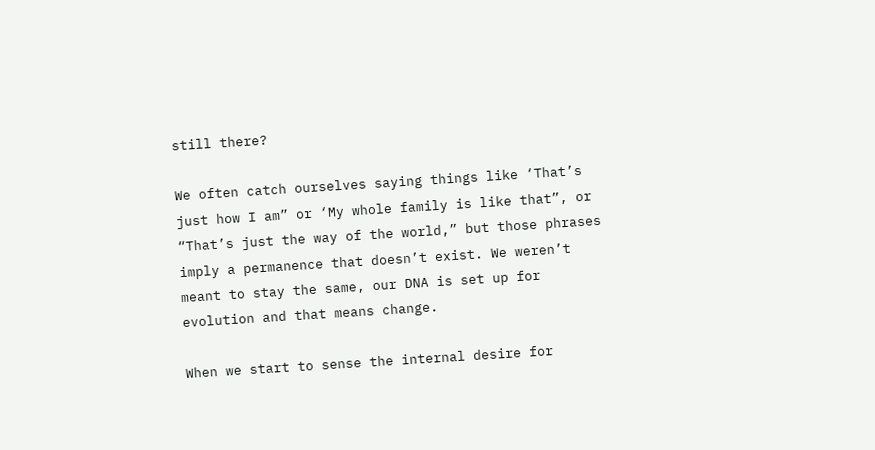still there?

We often catch ourselves saying things like ‘That’s just how I am” or ‘My whole family is like that”, or “That’s just the way of the world,” but those phrases imply a permanence that doesn’t exist. We weren’t meant to stay the same, our DNA is set up for evolution and that means change.

When we start to sense the internal desire for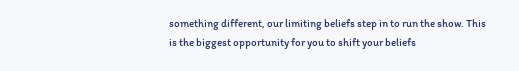something different, our limiting beliefs step in to run the show. This is the biggest opportunity for you to shift your beliefs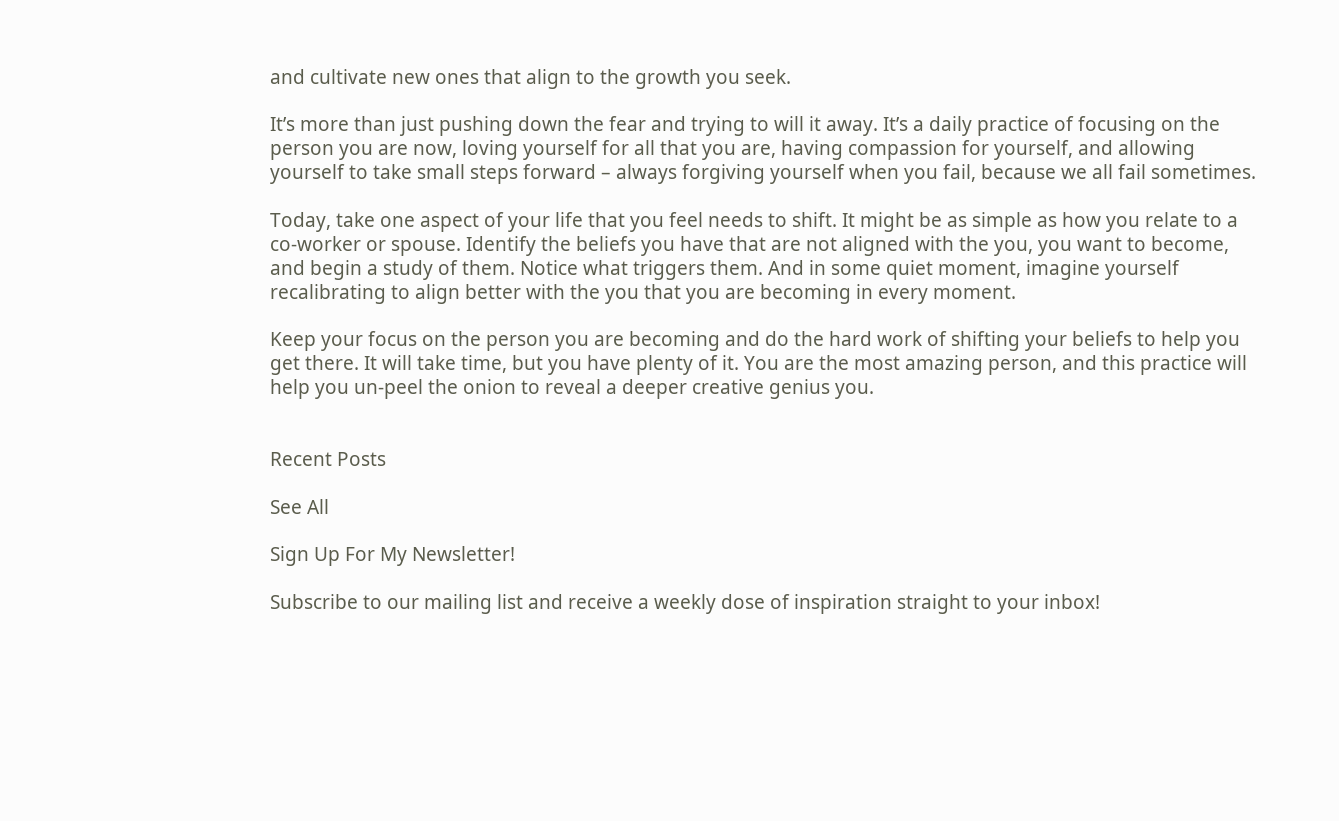and cultivate new ones that align to the growth you seek.

It’s more than just pushing down the fear and trying to will it away. It’s a daily practice of focusing on the person you are now, loving yourself for all that you are, having compassion for yourself, and allowing yourself to take small steps forward – always forgiving yourself when you fail, because we all fail sometimes.

Today, take one aspect of your life that you feel needs to shift. It might be as simple as how you relate to a co-worker or spouse. Identify the beliefs you have that are not aligned with the you, you want to become, and begin a study of them. Notice what triggers them. And in some quiet moment, imagine yourself recalibrating to align better with the you that you are becoming in every moment.

Keep your focus on the person you are becoming and do the hard work of shifting your beliefs to help you get there. It will take time, but you have plenty of it. You are the most amazing person, and this practice will help you un-peel the onion to reveal a deeper creative genius you.


Recent Posts

See All

Sign Up For My Newsletter!

Subscribe to our mailing list and receive a weekly dose of inspiration straight to your inbox!